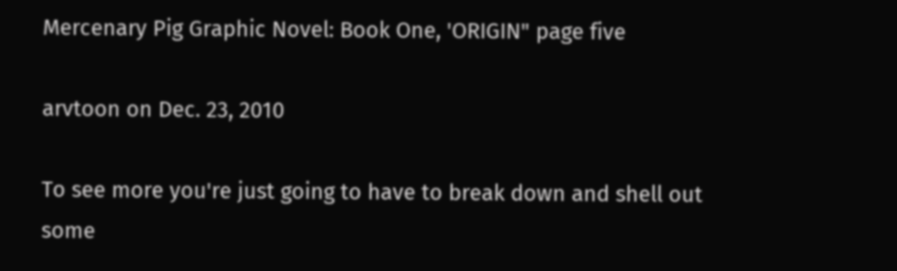Mercenary Pig Graphic Novel: Book One, 'ORIGIN" page five

arvtoon on Dec. 23, 2010

To see more you're just going to have to break down and shell out some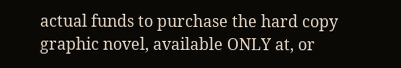actual funds to purchase the hard copy graphic novel, available ONLY at, or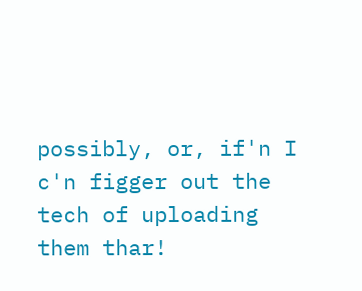possibly, or, if'n I c'n figger out the tech of uploading them thar!